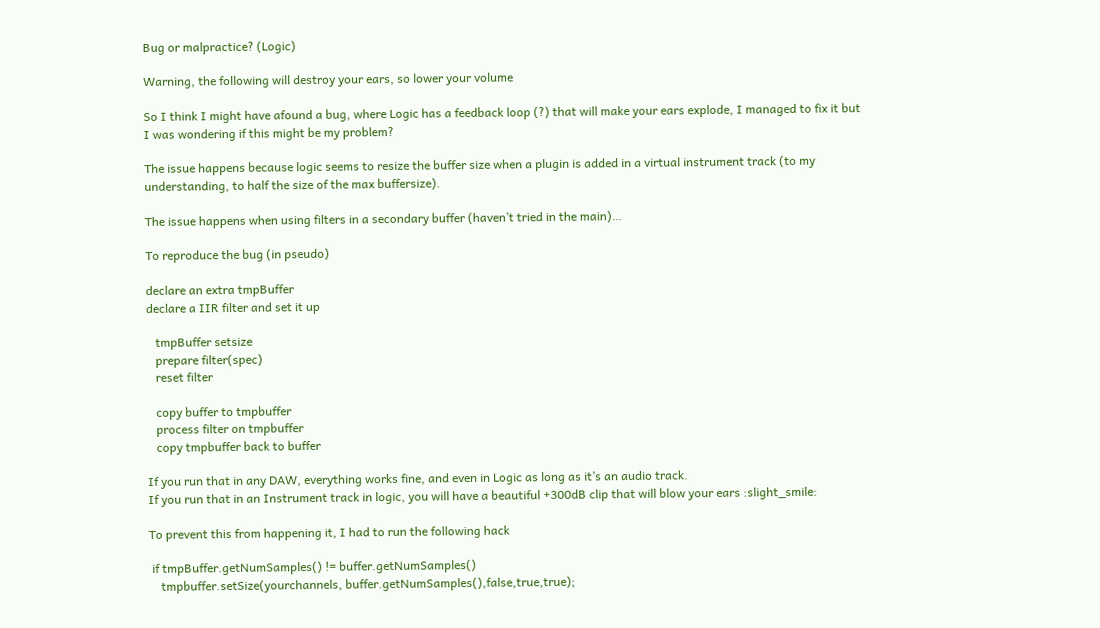Bug or malpractice? (Logic)

Warning, the following will destroy your ears, so lower your volume

So I think I might have afound a bug, where Logic has a feedback loop (?) that will make your ears explode, I managed to fix it but I was wondering if this might be my problem?

The issue happens because logic seems to resize the buffer size when a plugin is added in a virtual instrument track (to my understanding, to half the size of the max buffersize).

The issue happens when using filters in a secondary buffer (haven’t tried in the main)…

To reproduce the bug (in pseudo)

declare an extra tmpBuffer
declare a IIR filter and set it up

   tmpBuffer setsize
   prepare filter(spec)
   reset filter

   copy buffer to tmpbuffer
   process filter on tmpbuffer
   copy tmpbuffer back to buffer

If you run that in any DAW, everything works fine, and even in Logic as long as it’s an audio track.
If you run that in an Instrument track in logic, you will have a beautiful +300dB clip that will blow your ears :slight_smile:

To prevent this from happening it, I had to run the following hack

 if tmpBuffer.getNumSamples() != buffer.getNumSamples()
    tmpbuffer.setSize(yourchannels, buffer.getNumSamples(),false,true,true);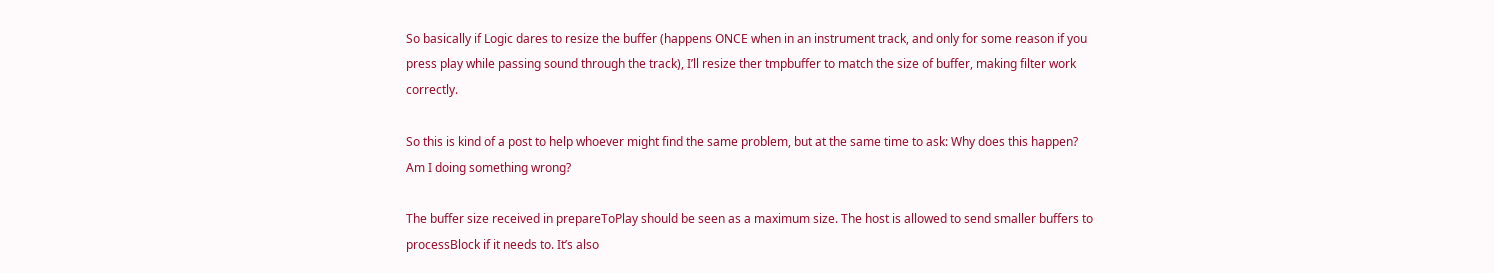So basically if Logic dares to resize the buffer (happens ONCE when in an instrument track, and only for some reason if you press play while passing sound through the track), I’ll resize ther tmpbuffer to match the size of buffer, making filter work correctly.

So this is kind of a post to help whoever might find the same problem, but at the same time to ask: Why does this happen? Am I doing something wrong?

The buffer size received in prepareToPlay should be seen as a maximum size. The host is allowed to send smaller buffers to processBlock if it needs to. It’s also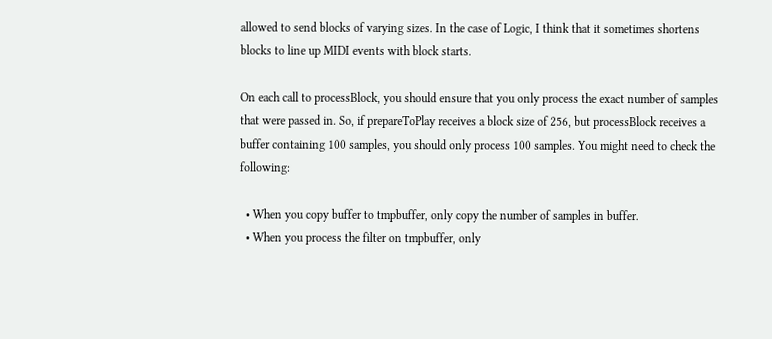allowed to send blocks of varying sizes. In the case of Logic, I think that it sometimes shortens blocks to line up MIDI events with block starts.

On each call to processBlock, you should ensure that you only process the exact number of samples that were passed in. So, if prepareToPlay receives a block size of 256, but processBlock receives a buffer containing 100 samples, you should only process 100 samples. You might need to check the following:

  • When you copy buffer to tmpbuffer, only copy the number of samples in buffer.
  • When you process the filter on tmpbuffer, only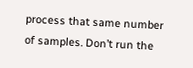process that same number of samples. Don’t run the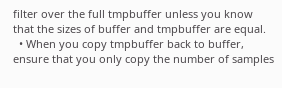filter over the full tmpbuffer unless you know that the sizes of buffer and tmpbuffer are equal.
  • When you copy tmpbuffer back to buffer, ensure that you only copy the number of samples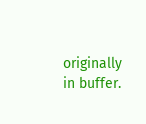originally in buffer.